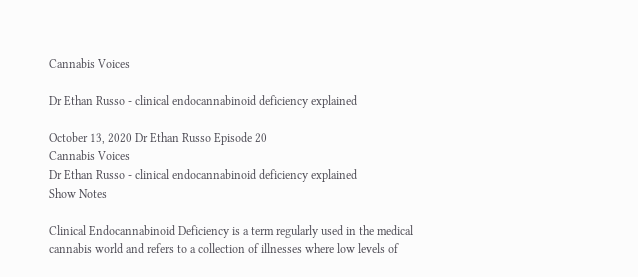Cannabis Voices

Dr Ethan Russo - clinical endocannabinoid deficiency explained

October 13, 2020 Dr Ethan Russo Episode 20
Cannabis Voices
Dr Ethan Russo - clinical endocannabinoid deficiency explained
Show Notes

Clinical Endocannabinoid Deficiency is a term regularly used in the medical cannabis world and refers to a collection of illnesses where low levels of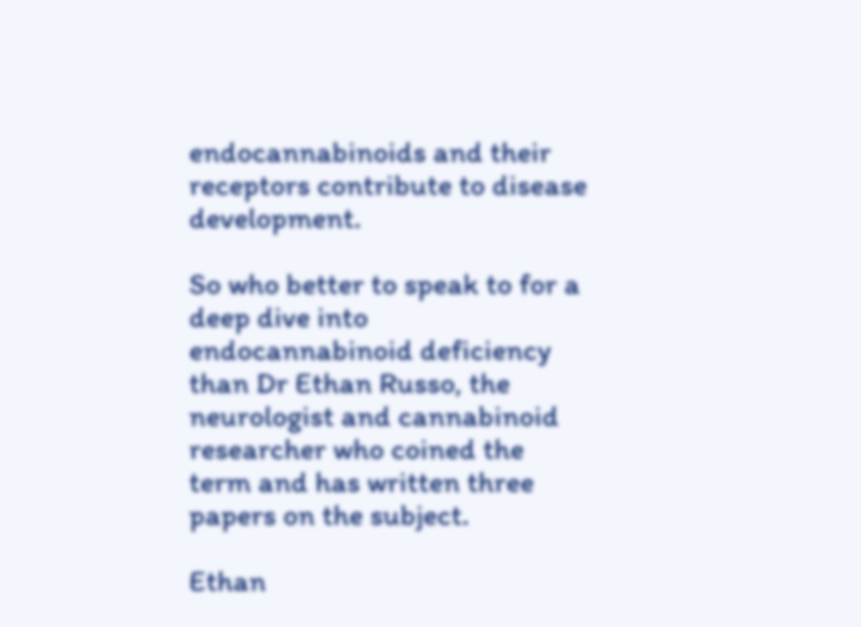endocannabinoids and their receptors contribute to disease development.

So who better to speak to for a deep dive into endocannabinoid deficiency than Dr Ethan Russo, the neurologist and cannabinoid researcher who coined the term and has written three papers on the subject.

Ethan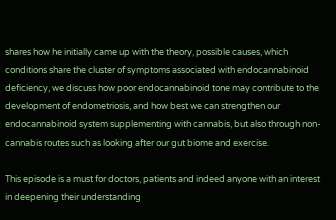shares how he initially came up with the theory, possible causes, which conditions share the cluster of symptoms associated with endocannabinoid deficiency, we discuss how poor endocannabinoid tone may contribute to the development of endometriosis, and how best we can strengthen our endocannabinoid system supplementing with cannabis, but also through non-cannabis routes such as looking after our gut biome and exercise.

This episode is a must for doctors, patients and indeed anyone with an interest in deepening their understanding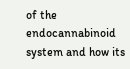of the endocannabinoid system and how its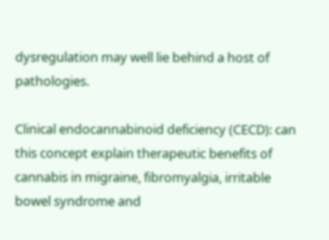dysregulation may well lie behind a host of pathologies.

Clinical endocannabinoid deficiency (CECD): can this concept explain therapeutic benefits of cannabis in migraine, fibromyalgia, irritable bowel syndrome and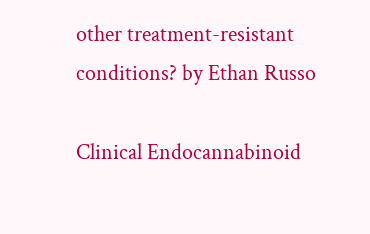other treatment-resistant conditions? by Ethan Russo

Clinical Endocannabinoid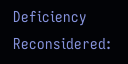Deficiency Reconsidered: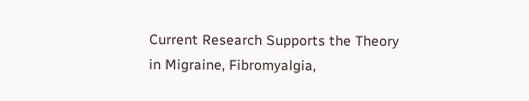Current Research Supports the Theory in Migraine, Fibromyalgia,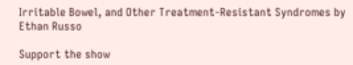Irritable Bowel, and Other Treatment-Resistant Syndromes by Ethan Russo

Support the show